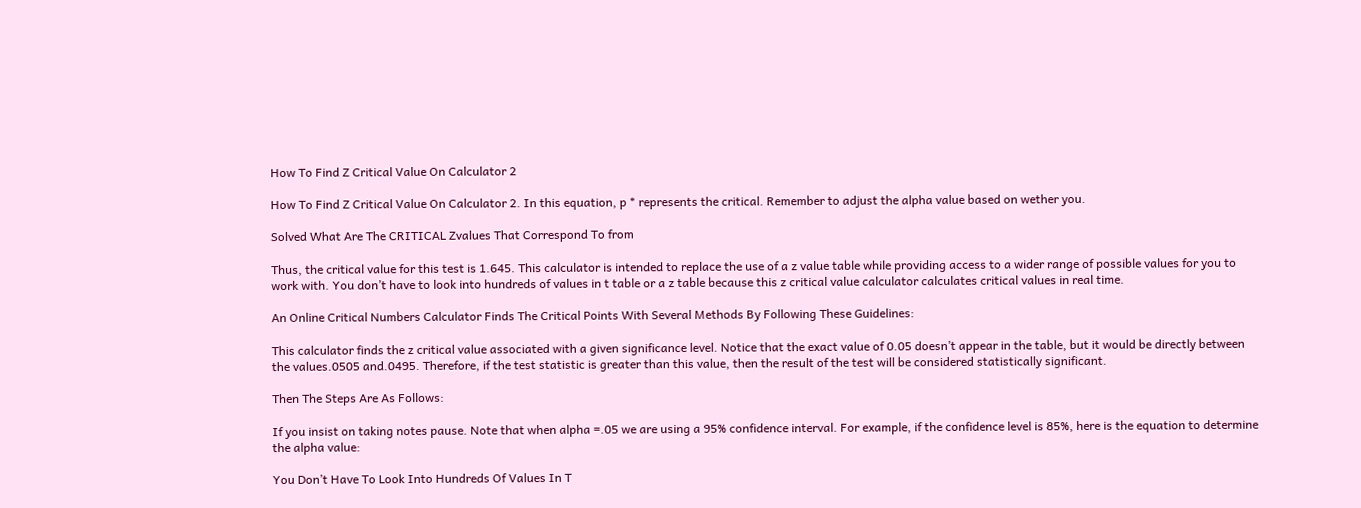How To Find Z Critical Value On Calculator 2

How To Find Z Critical Value On Calculator 2. In this equation, p * represents the critical. Remember to adjust the alpha value based on wether you.

Solved What Are The CRITICAL Zvalues That Correspond To from

Thus, the critical value for this test is 1.645. This calculator is intended to replace the use of a z value table while providing access to a wider range of possible values for you to work with. You don’t have to look into hundreds of values in t table or a z table because this z critical value calculator calculates critical values in real time.

An Online Critical Numbers Calculator Finds The Critical Points With Several Methods By Following These Guidelines:

This calculator finds the z critical value associated with a given significance level. Notice that the exact value of 0.05 doesn’t appear in the table, but it would be directly between the values.0505 and.0495. Therefore, if the test statistic is greater than this value, then the result of the test will be considered statistically significant.

Then The Steps Are As Follows:

If you insist on taking notes pause. Note that when alpha =.05 we are using a 95% confidence interval. For example, if the confidence level is 85%, here is the equation to determine the alpha value:

You Don’t Have To Look Into Hundreds Of Values In T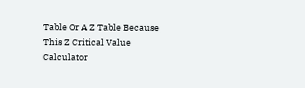Table Or A Z Table Because This Z Critical Value Calculator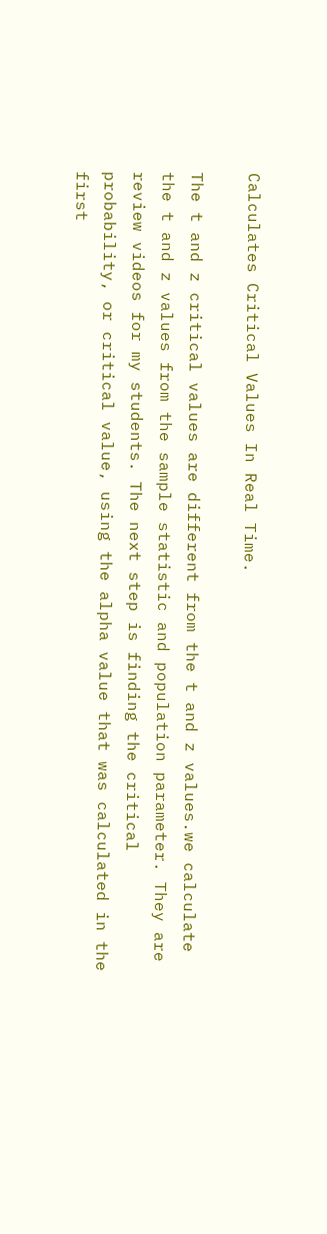Calculates Critical Values In Real Time.

The t and z critical values are different from the t and z values.we calculate the t and z values from the sample statistic and population parameter. They are review videos for my students. The next step is finding the critical probability, or critical value, using the alpha value that was calculated in the first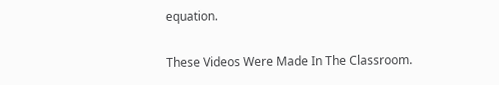equation.

These Videos Were Made In The Classroom.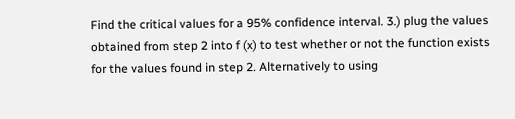Find the critical values for a 95% confidence interval. 3.) plug the values obtained from step 2 into f (x) to test whether or not the function exists for the values found in step 2. Alternatively to using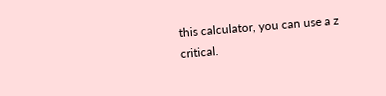this calculator, you can use a z critical.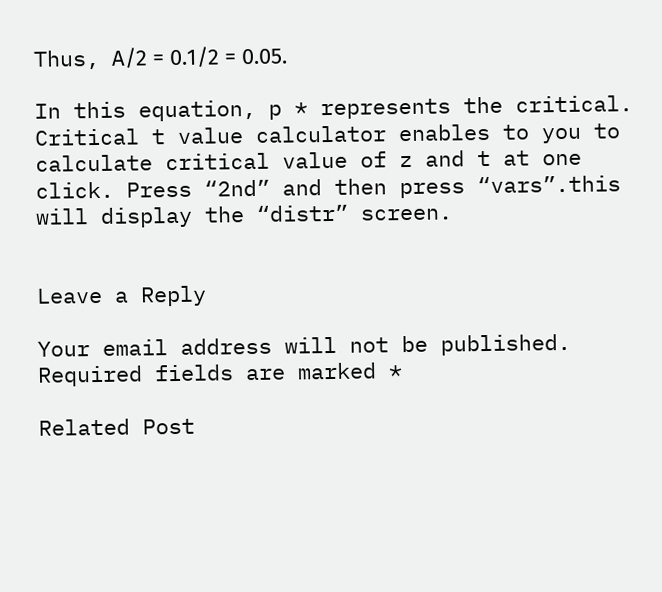Thus, Α/2 = 0.1/2 = 0.05.

In this equation, p * represents the critical. Critical t value calculator enables to you to calculate critical value of z and t at one click. Press “2nd” and then press “vars”.this will display the “distr” screen.


Leave a Reply

Your email address will not be published. Required fields are marked *

Related Post